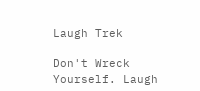Laugh Trek

Don't Wreck Yourself. Laugh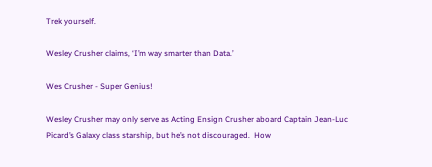Trek yourself.

Wesley Crusher claims, ‘I’m way smarter than Data.’

Wes Crusher - Super Genius!

Wesley Crusher may only serve as Acting Ensign Crusher aboard Captain Jean-Luc Picard’s Galaxy class starship, but he’s not discouraged.  How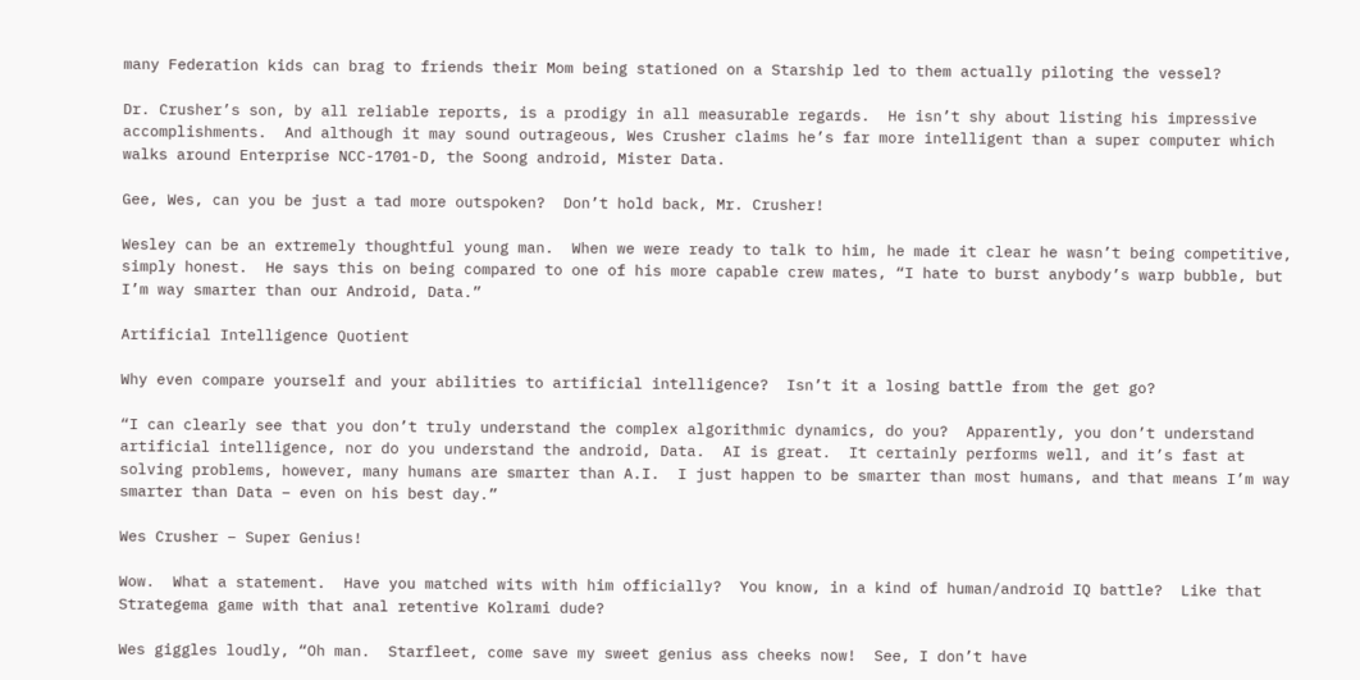many Federation kids can brag to friends their Mom being stationed on a Starship led to them actually piloting the vessel?

Dr. Crusher’s son, by all reliable reports, is a prodigy in all measurable regards.  He isn’t shy about listing his impressive accomplishments.  And although it may sound outrageous, Wes Crusher claims he’s far more intelligent than a super computer which walks around Enterprise NCC-1701-D, the Soong android, Mister Data.

Gee, Wes, can you be just a tad more outspoken?  Don’t hold back, Mr. Crusher!

Wesley can be an extremely thoughtful young man.  When we were ready to talk to him, he made it clear he wasn’t being competitive, simply honest.  He says this on being compared to one of his more capable crew mates, “I hate to burst anybody’s warp bubble, but I’m way smarter than our Android, Data.”

Artificial Intelligence Quotient

Why even compare yourself and your abilities to artificial intelligence?  Isn’t it a losing battle from the get go?

“I can clearly see that you don’t truly understand the complex algorithmic dynamics, do you?  Apparently, you don’t understand artificial intelligence, nor do you understand the android, Data.  AI is great.  It certainly performs well, and it’s fast at solving problems, however, many humans are smarter than A.I.  I just happen to be smarter than most humans, and that means I’m way smarter than Data – even on his best day.”

Wes Crusher – Super Genius!

Wow.  What a statement.  Have you matched wits with him officially?  You know, in a kind of human/android IQ battle?  Like that Strategema game with that anal retentive Kolrami dude?

Wes giggles loudly, “Oh man.  Starfleet, come save my sweet genius ass cheeks now!  See, I don’t have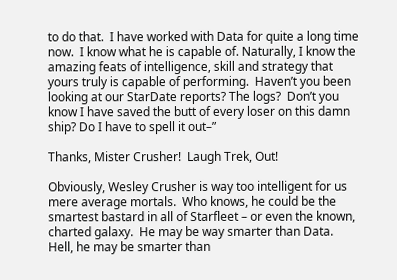to do that.  I have worked with Data for quite a long time now.  I know what he is capable of. Naturally, I know the amazing feats of intelligence, skill and strategy that yours truly is capable of performing.  Haven’t you been looking at our StarDate reports? The logs?  Don’t you know I have saved the butt of every loser on this damn ship? Do I have to spell it out–”

Thanks, Mister Crusher!  Laugh Trek, Out!

Obviously, Wesley Crusher is way too intelligent for us mere average mortals.  Who knows, he could be the smartest bastard in all of Starfleet – or even the known, charted galaxy.  He may be way smarter than Data.  Hell, he may be smarter than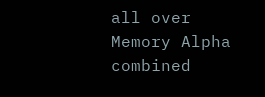all over Memory Alpha combined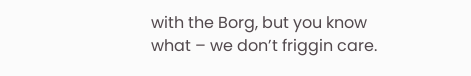with the Borg, but you know what – we don’t friggin care.